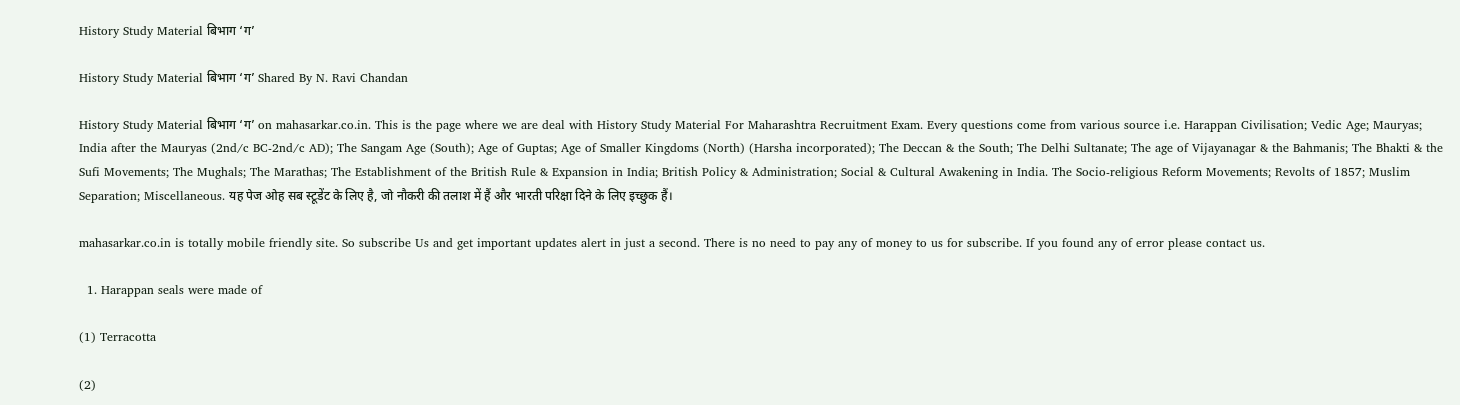History Study Material बिभाग ‘ग’

History Study Material बिभाग ‘ग’ Shared By N. Ravi Chandan

History Study Material बिभाग ‘ग’ on mahasarkar.co.in. This is the page where we are deal with History Study Material For Maharashtra Recruitment Exam. Every questions come from various source i.e. Harappan Civilisation; Vedic Age; Mauryas; India after the Mauryas (2nd/c BC-2nd/c AD); The Sangam Age (South); Age of Guptas; Age of Smaller Kingdoms (North) (Harsha incorporated); The Deccan & the South; The Delhi Sultanate; The age of Vijayanagar & the Bahmanis; The Bhakti & the Sufi Movements; The Mughals; The Marathas; The Establishment of the British Rule & Expansion in India; British Policy & Administration; Social & Cultural Awakening in India. The Socio-religious Reform Movements; Revolts of 1857; Muslim Separation; Miscellaneous. यह पेज ओह सब स्टूडेंट के लिए है, जो नौकरी की तलाश में हैं और भारती परिक्षा दिने के लिए इच्छुक हैं।

mahasarkar.co.in is totally mobile friendly site. So subscribe Us and get important updates alert in just a second. There is no need to pay any of money to us for subscribe. If you found any of error please contact us.

  1. Harappan seals were made of

(1) Terracotta

(2)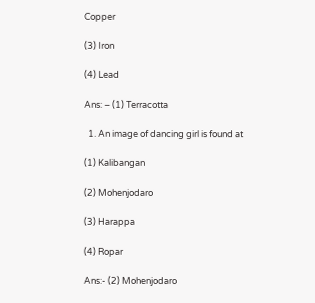Copper

(3) Iron

(4) Lead

Ans: – (1) Terracotta

  1. An image of dancing girl is found at

(1) Kalibangan

(2) Mohenjodaro

(3) Harappa

(4) Ropar

Ans:- (2) Mohenjodaro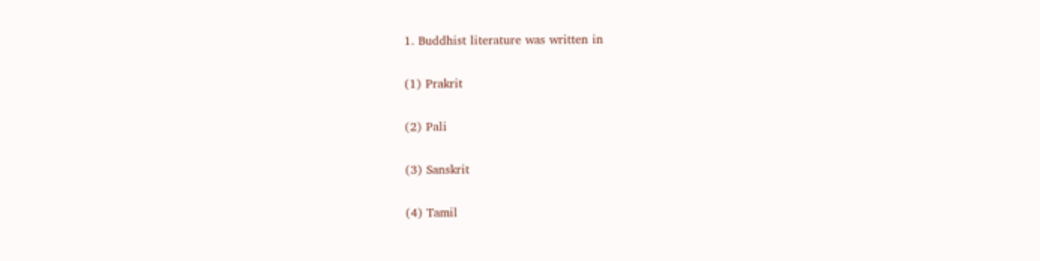1. Buddhist literature was written in

(1) Prakrit

(2) Pali

(3) Sanskrit

(4) Tamil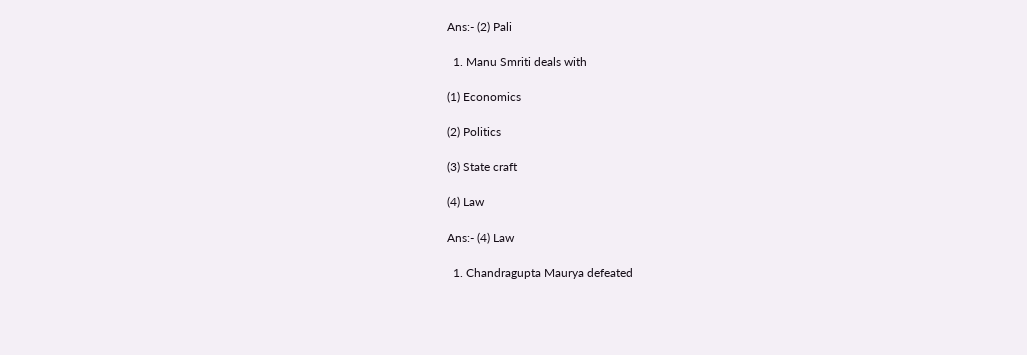Ans:- (2) Pali

  1. Manu Smriti deals with

(1) Economics

(2) Politics

(3) State craft

(4) Law

Ans:- (4) Law

  1. Chandragupta Maurya defeated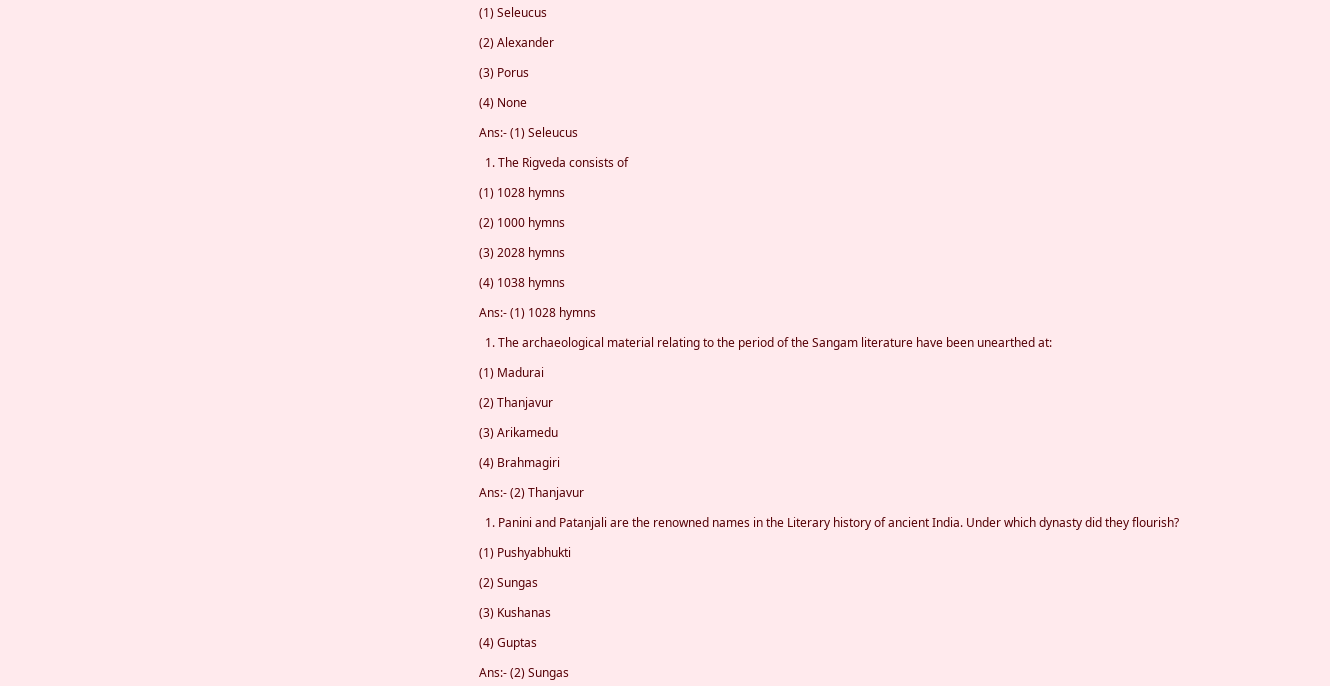(1) Seleucus

(2) Alexander

(3) Porus

(4) None

Ans:- (1) Seleucus

  1. The Rigveda consists of

(1) 1028 hymns

(2) 1000 hymns

(3) 2028 hymns

(4) 1038 hymns

Ans:- (1) 1028 hymns

  1. The archaeological material relating to the period of the Sangam literature have been unearthed at:

(1) Madurai

(2) Thanjavur

(3) Arikamedu

(4) Brahmagiri

Ans:- (2) Thanjavur

  1. Panini and Patanjali are the renowned names in the Literary history of ancient India. Under which dynasty did they flourish?

(1) Pushyabhukti

(2) Sungas

(3) Kushanas

(4) Guptas

Ans:- (2) Sungas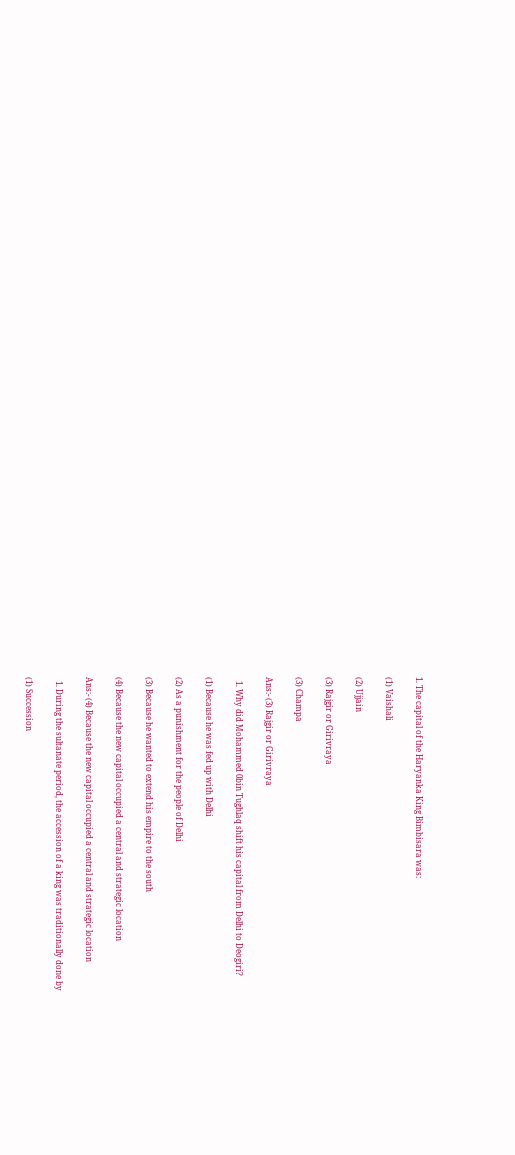1. The capital of the Haryanka King Bimbisara was:

(1) Vaishali

(2) Ujjain

(3) Rajgir or Girivraya

(3) Champa

Ans:- (3) Rajgir or Girivraya

  1. Why did Mohammed 0bin Tughlaq shift his capital from Delhi to Deogiri?

(1) Because he was fed up with Delhi

(2) As a punishment for the people of Delhi

(3) Because he wanted to extend his empire to the south

(4) Because the new capital occupied a central and strategic location

Ans:- (4) Because the new capital occupied a central and strategic location

  1. During the sultanate period, the accession of a king was traditionally done by

(1) Succession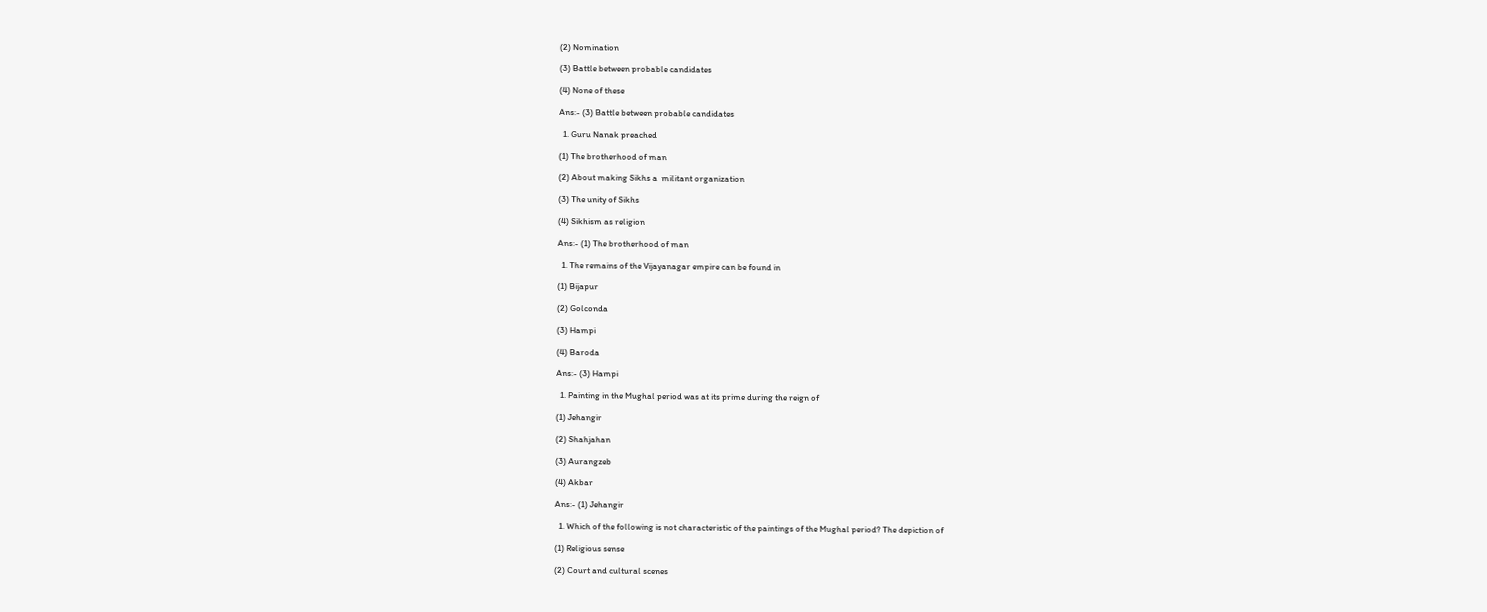(2) Nomination

(3) Battle between probable candidates

(4) None of these

Ans:- (3) Battle between probable candidates

  1. Guru Nanak preached

(1) The brotherhood of man

(2) About making Sikhs a  militant organization

(3) The unity of Sikhs

(4) Sikhism as religion

Ans:- (1) The brotherhood of man

  1. The remains of the Vijayanagar empire can be found in

(1) Bijapur

(2) Golconda

(3) Hampi

(4) Baroda

Ans:- (3) Hampi

  1. Painting in the Mughal period was at its prime during the reign of

(1) Jehangir

(2) Shahjahan

(3) Aurangzeb

(4) Akbar

Ans:- (1) Jehangir

  1. Which of the following is not characteristic of the paintings of the Mughal period? The depiction of

(1) Religious sense

(2) Court and cultural scenes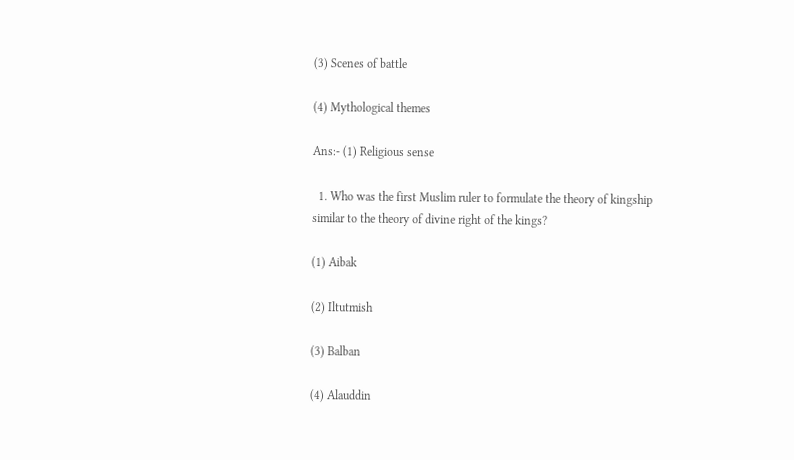(3) Scenes of battle

(4) Mythological themes

Ans:- (1) Religious sense

  1. Who was the first Muslim ruler to formulate the theory of kingship similar to the theory of divine right of the kings?

(1) Aibak

(2) Iltutmish

(3) Balban

(4) Alauddin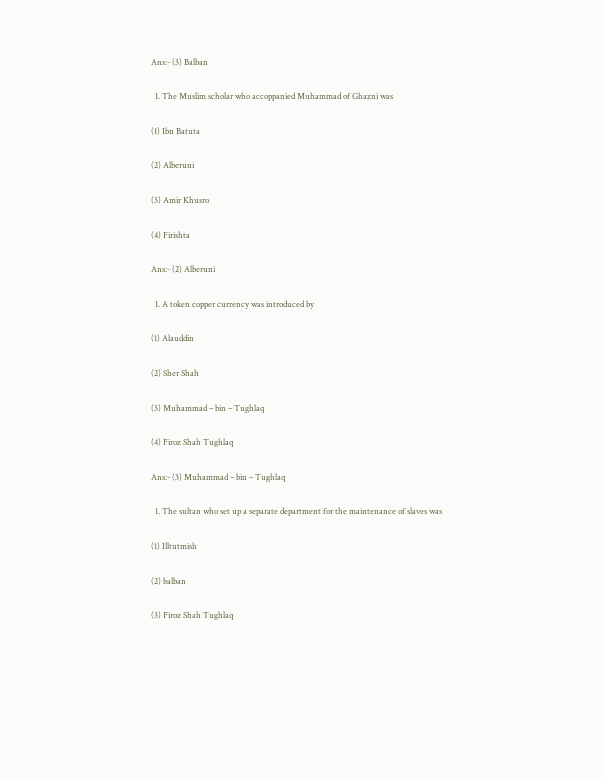Ans:- (3) Balban

  1. The Muslim scholar who accoppanied Muhammad of Ghazni was

(1) Ibn Batuta

(2) Alberuni

(3) Amir Khusro

(4) Firishta

Ans:- (2) Alberuni

  1. A token copper currency was introduced by

(1) Alauddin

(2) Sher Shah

(3) Muhammad – bin – Tughlaq

(4) Firoz Shah Tughlaq

Ans:- (3) Muhammad – bin – Tughlaq

  1. The sultan who set up a separate department for the maintenance of slaves was

(1) Illtutmish

(2) balban

(3) Firoz Shah Tughlaq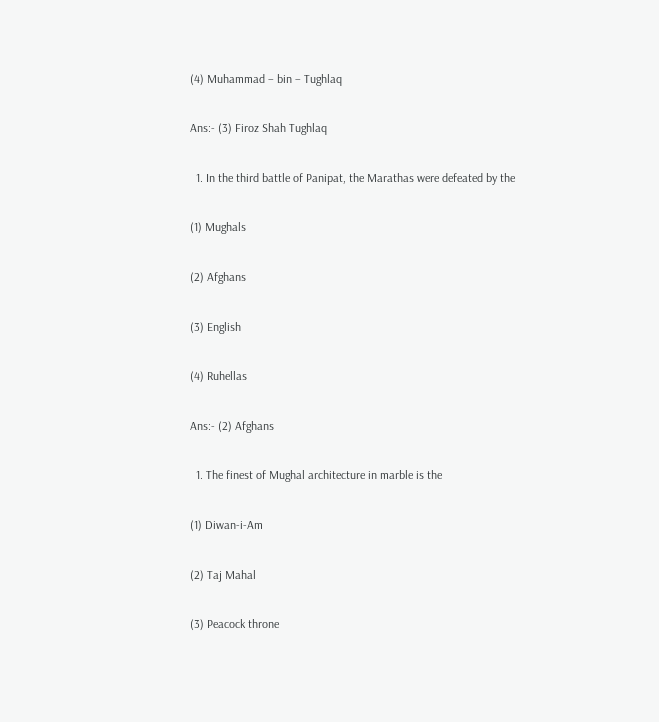(4) Muhammad – bin – Tughlaq

Ans:- (3) Firoz Shah Tughlaq

  1. In the third battle of Panipat, the Marathas were defeated by the

(1) Mughals

(2) Afghans

(3) English

(4) Ruhellas

Ans:- (2) Afghans

  1. The finest of Mughal architecture in marble is the

(1) Diwan-i-Am

(2) Taj Mahal

(3) Peacock throne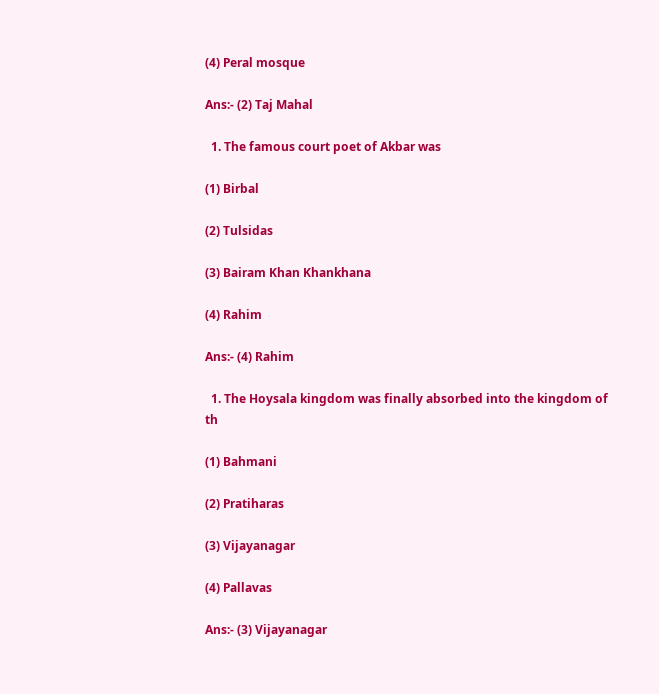(4) Peral mosque

Ans:- (2) Taj Mahal

  1. The famous court poet of Akbar was

(1) Birbal

(2) Tulsidas

(3) Bairam Khan Khankhana

(4) Rahim

Ans:- (4) Rahim

  1. The Hoysala kingdom was finally absorbed into the kingdom of th

(1) Bahmani

(2) Pratiharas

(3) Vijayanagar

(4) Pallavas

Ans:- (3) Vijayanagar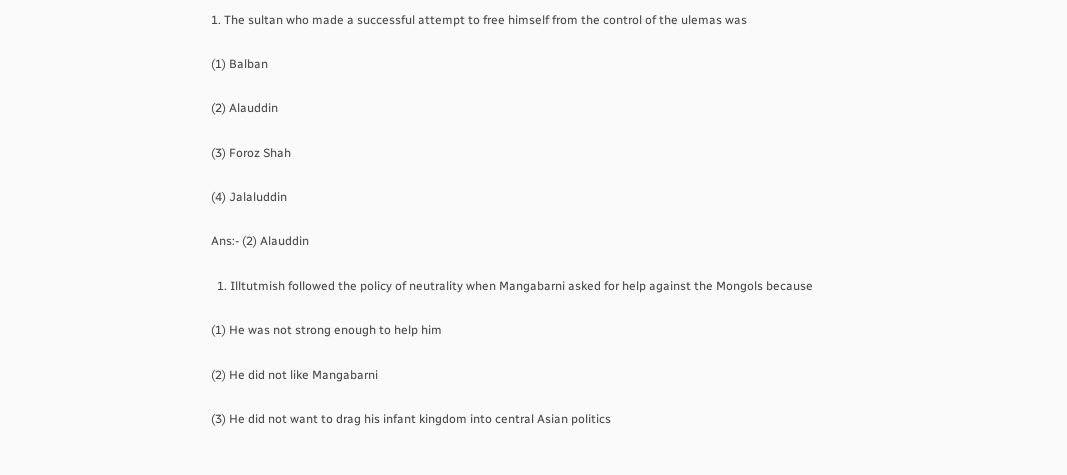1. The sultan who made a successful attempt to free himself from the control of the ulemas was

(1) Balban

(2) Alauddin

(3) Foroz Shah

(4) Jalaluddin

Ans:- (2) Alauddin

  1. Illtutmish followed the policy of neutrality when Mangabarni asked for help against the Mongols because

(1) He was not strong enough to help him

(2) He did not like Mangabarni

(3) He did not want to drag his infant kingdom into central Asian politics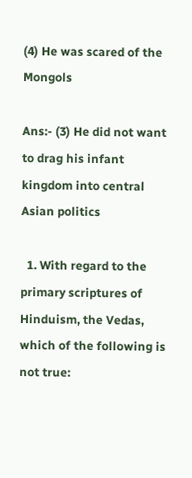(4) He was scared of the Mongols

Ans:- (3) He did not want to drag his infant kingdom into central Asian politics

  1. With regard to the primary scriptures of Hinduism, the Vedas, which of the following is not true: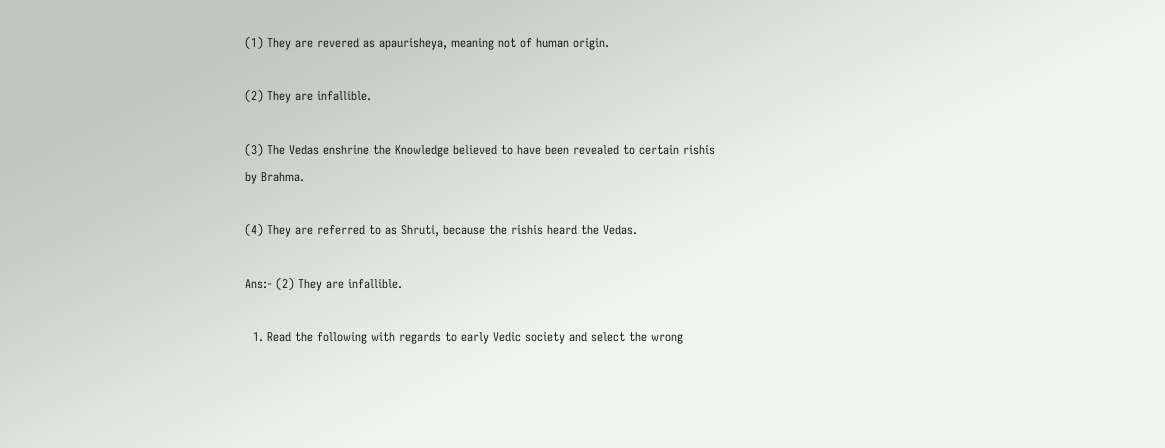(1) They are revered as apaurisheya, meaning not of human origin.

(2) They are infallible.

(3) The Vedas enshrine the Knowledge believed to have been revealed to certain rishis by Brahma.

(4) They are referred to as Shruti, because the rishis heard the Vedas.

Ans:- (2) They are infallible.

  1. Read the following with regards to early Vedic society and select the wrong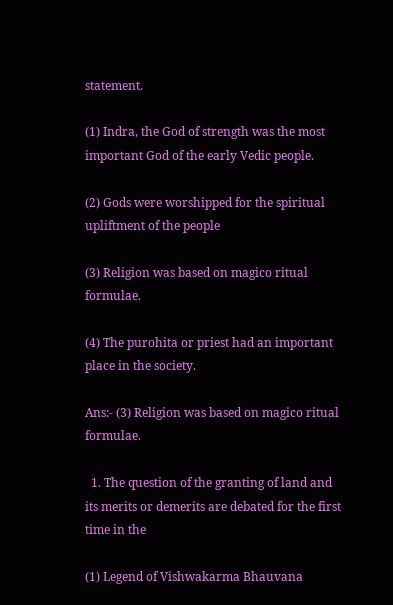statement.

(1) Indra, the God of strength was the most important God of the early Vedic people.

(2) Gods were worshipped for the spiritual upliftment of the people

(3) Religion was based on magico ritual formulae.

(4) The purohita or priest had an important place in the society.

Ans:- (3) Religion was based on magico ritual formulae.

  1. The question of the granting of land and its merits or demerits are debated for the first time in the

(1) Legend of Vishwakarma Bhauvana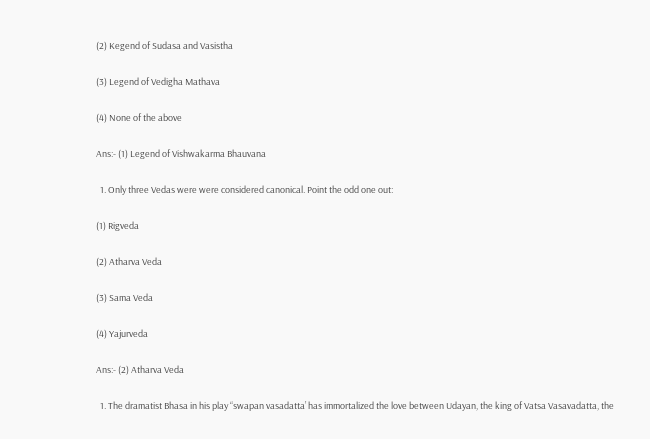(2) Kegend of Sudasa and Vasistha

(3) Legend of Vedigha Mathava

(4) None of the above

Ans:- (1) Legend of Vishwakarma Bhauvana

  1. Only three Vedas were were considered canonical. Point the odd one out:

(1) Rigveda

(2) Atharva Veda

(3) Sama Veda

(4) Yajurveda

Ans:- (2) Atharva Veda

  1. The dramatist Bhasa in his play “swapan vasadatta’ has immortalized the love between Udayan, the king of Vatsa Vasavadatta, the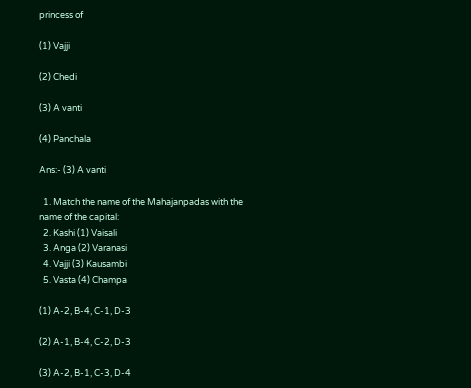princess of

(1) Vajji

(2) Chedi

(3) A vanti

(4) Panchala

Ans:- (3) A vanti

  1. Match the name of the Mahajanpadas with the name of the capital:
  2. Kashi (1) Vaisali
  3. Anga (2) Varanasi
  4. Vajji (3) Kausambi
  5. Vasta (4) Champa

(1) A-2, B-4, C-1, D-3

(2) A-1, B-4, C-2, D-3

(3) A-2, B-1, C-3, D-4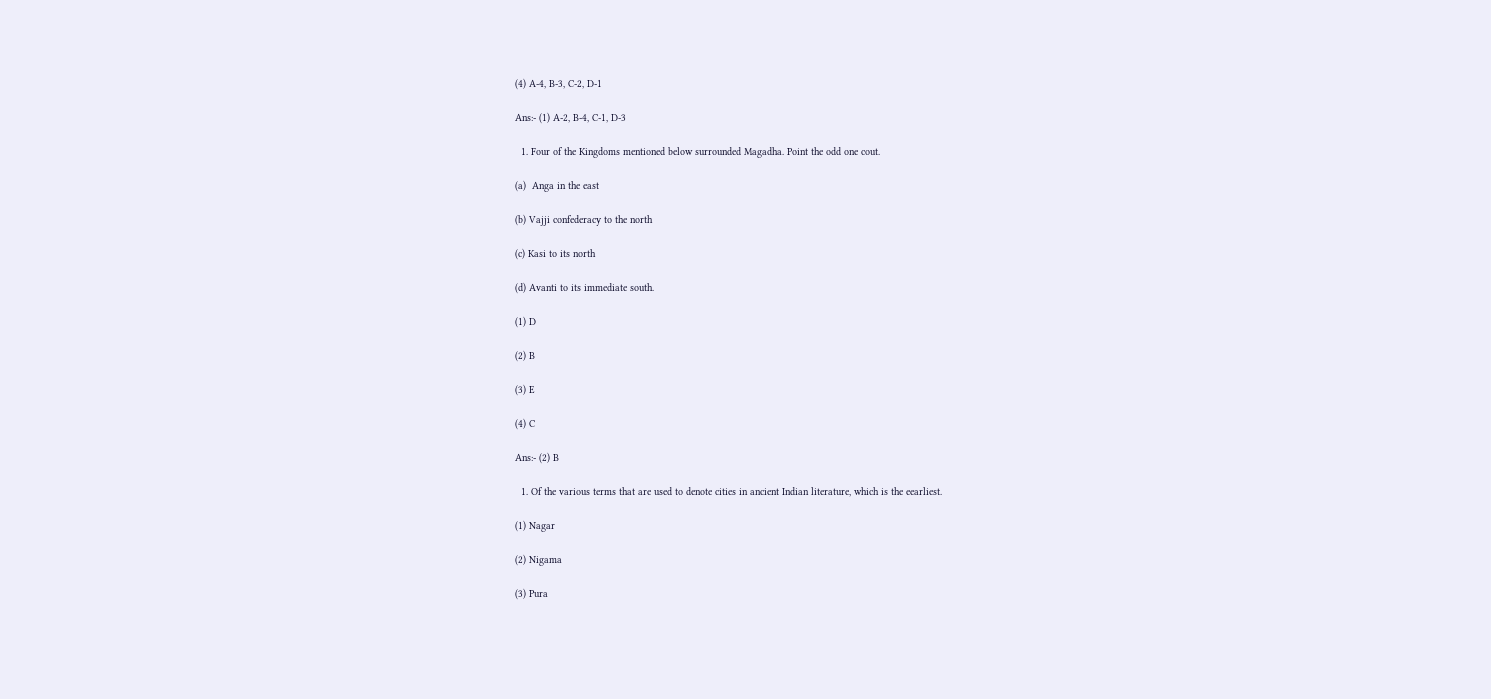(4) A-4, B-3, C-2, D-1

Ans:- (1) A-2, B-4, C-1, D-3

  1. Four of the Kingdoms mentioned below surrounded Magadha. Point the odd one cout.

(a)  Anga in the east

(b) Vajji confederacy to the north

(c) Kasi to its north

(d) Avanti to its immediate south.

(1) D

(2) B

(3) E

(4) C

Ans:- (2) B

  1. Of the various terms that are used to denote cities in ancient Indian literature, which is the eearliest.

(1) Nagar

(2) Nigama

(3) Pura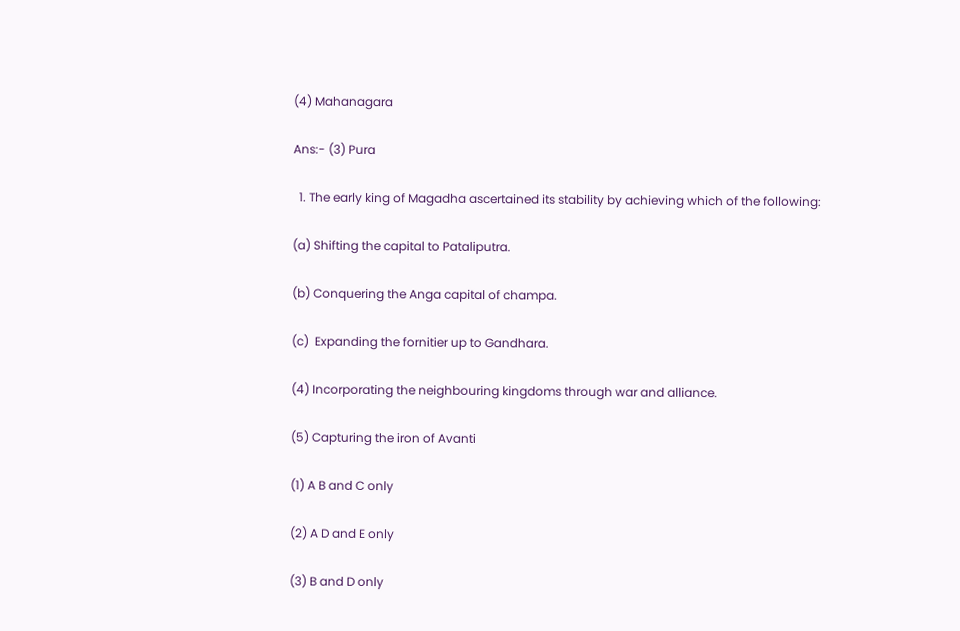(4) Mahanagara

Ans:- (3) Pura

  1. The early king of Magadha ascertained its stability by achieving which of the following:

(a) Shifting the capital to Pataliputra.

(b) Conquering the Anga capital of champa.

(c)  Expanding the fornitier up to Gandhara.

(4) Incorporating the neighbouring kingdoms through war and alliance.

(5) Capturing the iron of Avanti

(1) A B and C only

(2) A D and E only

(3) B and D only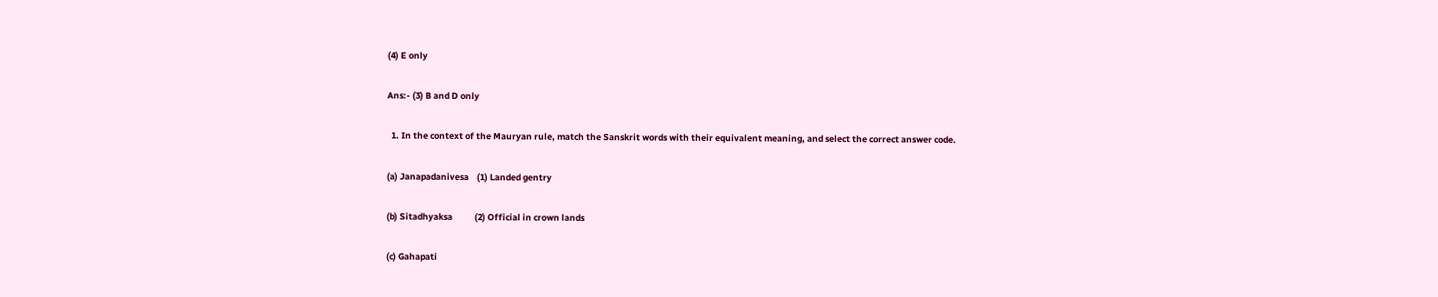(4) E only

Ans:- (3) B and D only

  1. In the context of the Mauryan rule, match the Sanskrit words with their equivalent meaning, and select the correct answer code.

(a) Janapadanivesa    (1) Landed gentry

(b) Sitadhyaksa           (2) Official in crown lands

(c) Gahapati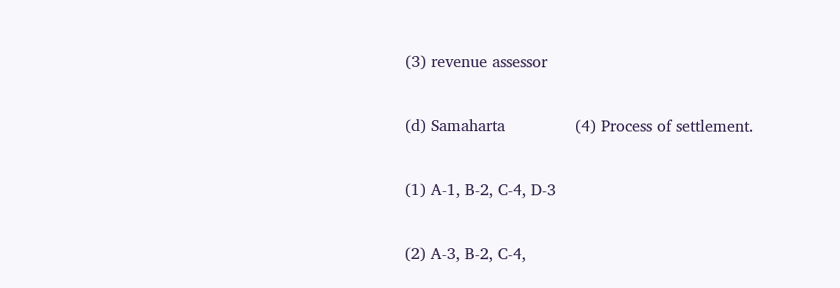(3) revenue assessor

(d) Samaharta              (4) Process of settlement.

(1) A-1, B-2, C-4, D-3

(2) A-3, B-2, C-4,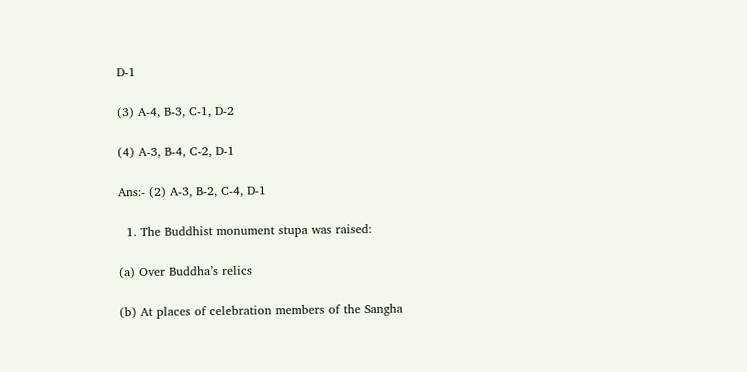D-1

(3) A-4, B-3, C-1, D-2

(4) A-3, B-4, C-2, D-1

Ans:- (2) A-3, B-2, C-4, D-1

  1. The Buddhist monument stupa was raised:

(a) Over Buddha’s relics

(b) At places of celebration members of the Sangha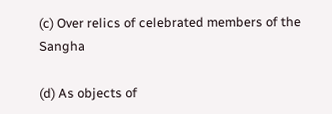(c) Over relics of celebrated members of the Sangha

(d) As objects of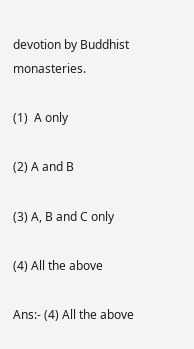devotion by Buddhist monasteries.

(1)  A only

(2) A and B

(3) A, B and C only

(4) All the above

Ans:- (4) All the above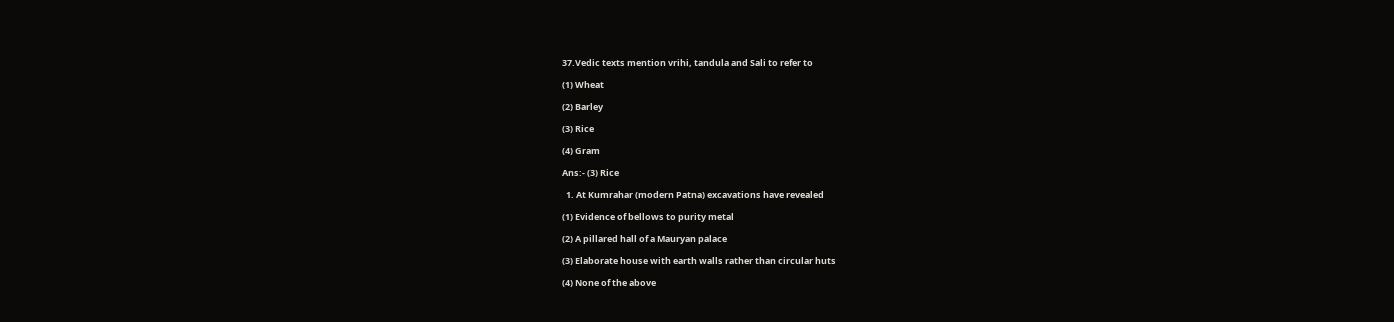37.Vedic texts mention vrihi, tandula and Sali to refer to

(1) Wheat

(2) Barley

(3) Rice

(4) Gram

Ans:- (3) Rice

  1. At Kumrahar (modern Patna) excavations have revealed

(1) Evidence of bellows to purity metal

(2) A pillared hall of a Mauryan palace

(3) Elaborate house with earth walls rather than circular huts

(4) None of the above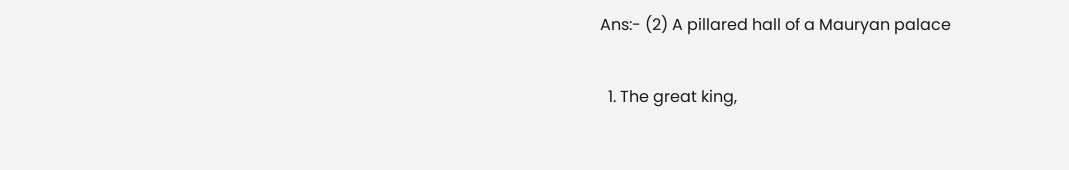Ans:- (2) A pillared hall of a Mauryan palace

  1. The great king,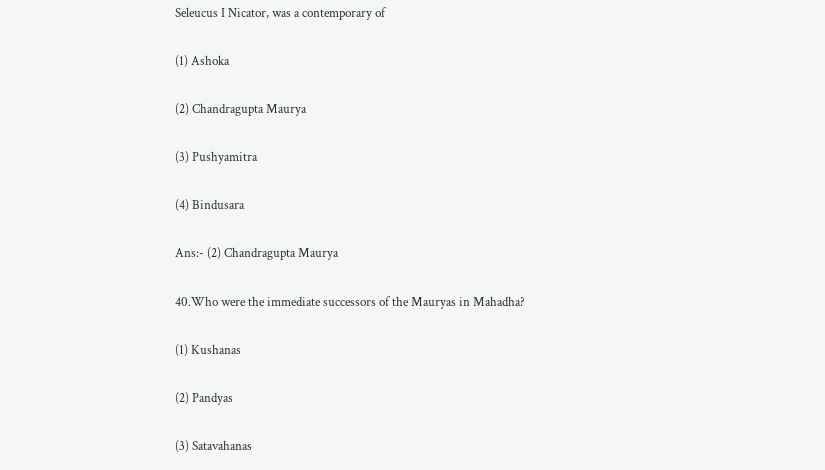Seleucus I Nicator, was a contemporary of

(1) Ashoka

(2) Chandragupta Maurya

(3) Pushyamitra

(4) Bindusara

Ans:- (2) Chandragupta Maurya

40.Who were the immediate successors of the Mauryas in Mahadha?

(1) Kushanas

(2) Pandyas

(3) Satavahanas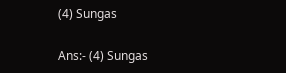(4) Sungas

Ans:- (4) Sungas